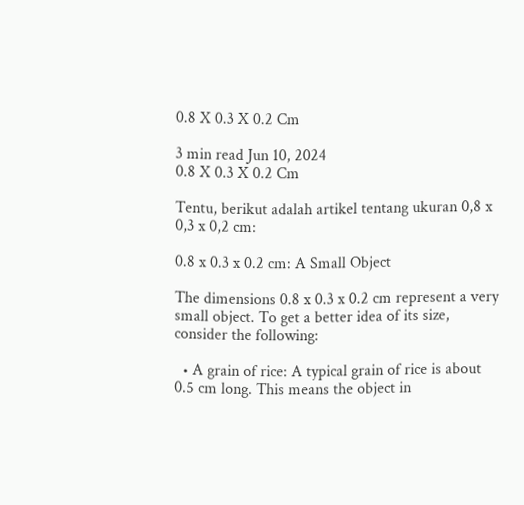0.8 X 0.3 X 0.2 Cm

3 min read Jun 10, 2024
0.8 X 0.3 X 0.2 Cm

Tentu, berikut adalah artikel tentang ukuran 0,8 x 0,3 x 0,2 cm:

0.8 x 0.3 x 0.2 cm: A Small Object

The dimensions 0.8 x 0.3 x 0.2 cm represent a very small object. To get a better idea of its size, consider the following:

  • A grain of rice: A typical grain of rice is about 0.5 cm long. This means the object in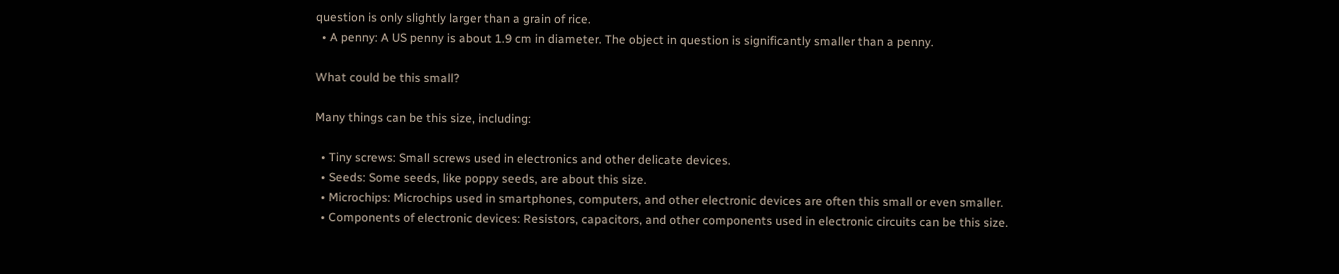question is only slightly larger than a grain of rice.
  • A penny: A US penny is about 1.9 cm in diameter. The object in question is significantly smaller than a penny.

What could be this small?

Many things can be this size, including:

  • Tiny screws: Small screws used in electronics and other delicate devices.
  • Seeds: Some seeds, like poppy seeds, are about this size.
  • Microchips: Microchips used in smartphones, computers, and other electronic devices are often this small or even smaller.
  • Components of electronic devices: Resistors, capacitors, and other components used in electronic circuits can be this size.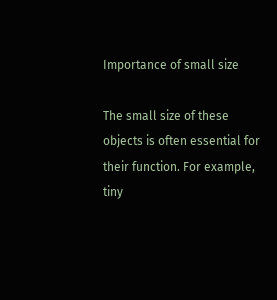Importance of small size

The small size of these objects is often essential for their function. For example, tiny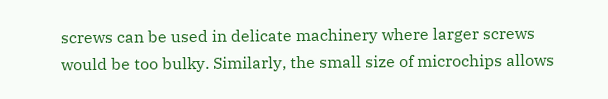screws can be used in delicate machinery where larger screws would be too bulky. Similarly, the small size of microchips allows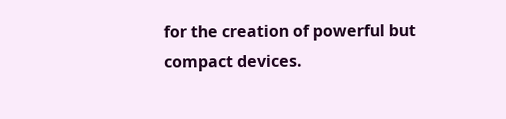for the creation of powerful but compact devices.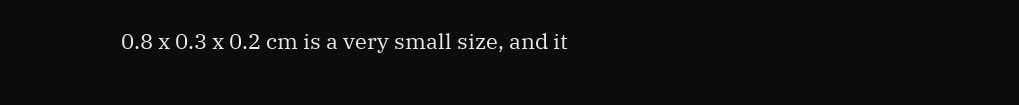0.8 x 0.3 x 0.2 cm is a very small size, and it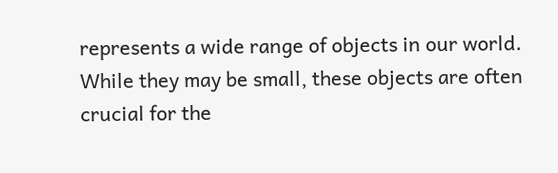represents a wide range of objects in our world. While they may be small, these objects are often crucial for the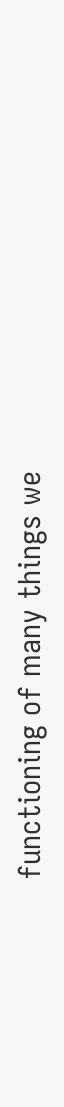functioning of many things we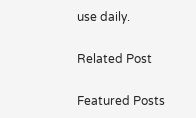use daily.

Related Post

Featured Posts